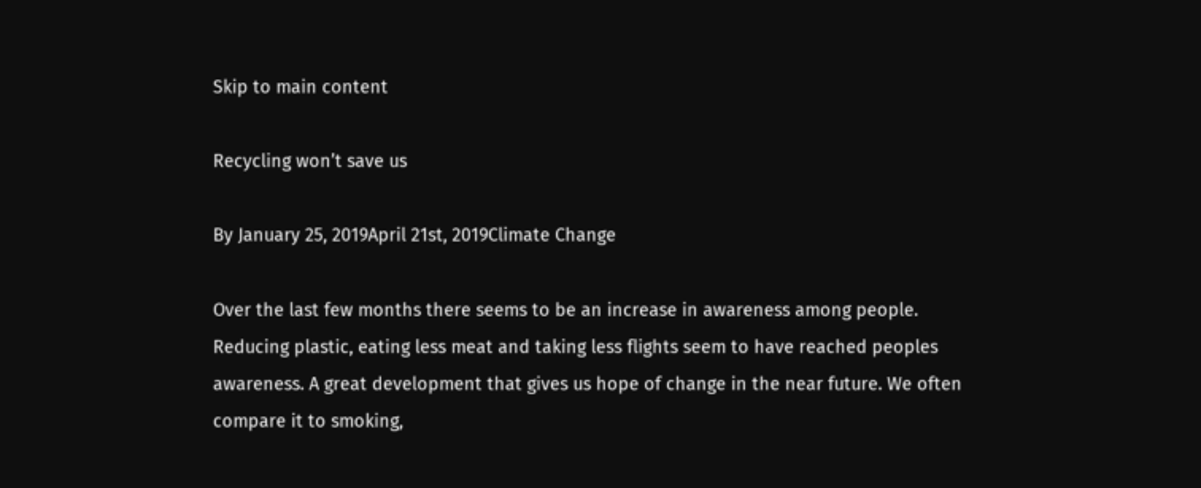Skip to main content

Recycling won’t save us

By January 25, 2019April 21st, 2019Climate Change

Over the last few months there seems to be an increase in awareness among people. Reducing plastic, eating less meat and taking less flights seem to have reached peoples awareness. A great development that gives us hope of change in the near future. We often compare it to smoking,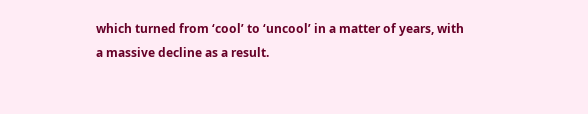which turned from ‘cool’ to ‘uncool’ in a matter of years, with a massive decline as a result.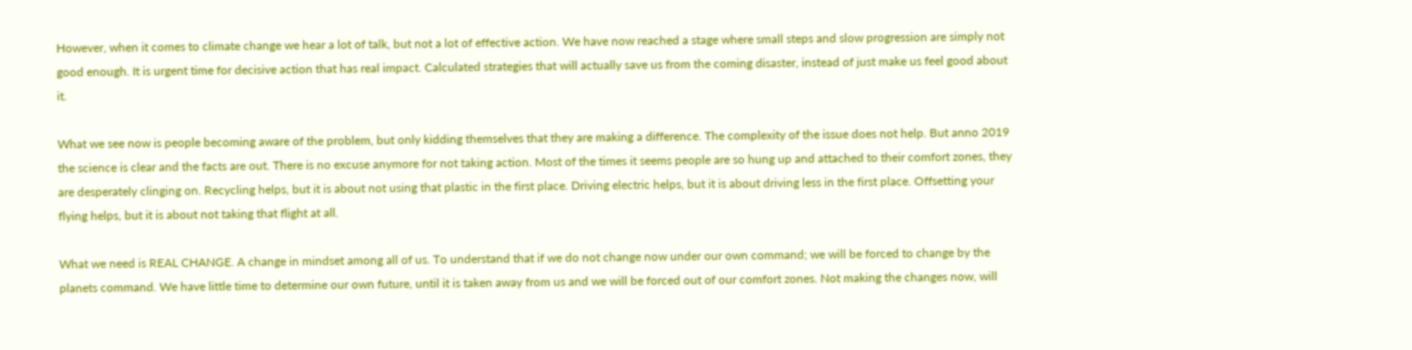However, when it comes to climate change we hear a lot of talk, but not a lot of effective action. We have now reached a stage where small steps and slow progression are simply not good enough. It is urgent time for decisive action that has real impact. Calculated strategies that will actually save us from the coming disaster, instead of just make us feel good about it.

What we see now is people becoming aware of the problem, but only kidding themselves that they are making a difference. The complexity of the issue does not help. But anno 2019 the science is clear and the facts are out. There is no excuse anymore for not taking action. Most of the times it seems people are so hung up and attached to their comfort zones, they are desperately clinging on. Recycling helps, but it is about not using that plastic in the first place. Driving electric helps, but it is about driving less in the first place. Offsetting your flying helps, but it is about not taking that flight at all.

What we need is REAL CHANGE. A change in mindset among all of us. To understand that if we do not change now under our own command; we will be forced to change by the planets command. We have little time to determine our own future, until it is taken away from us and we will be forced out of our comfort zones. Not making the changes now, will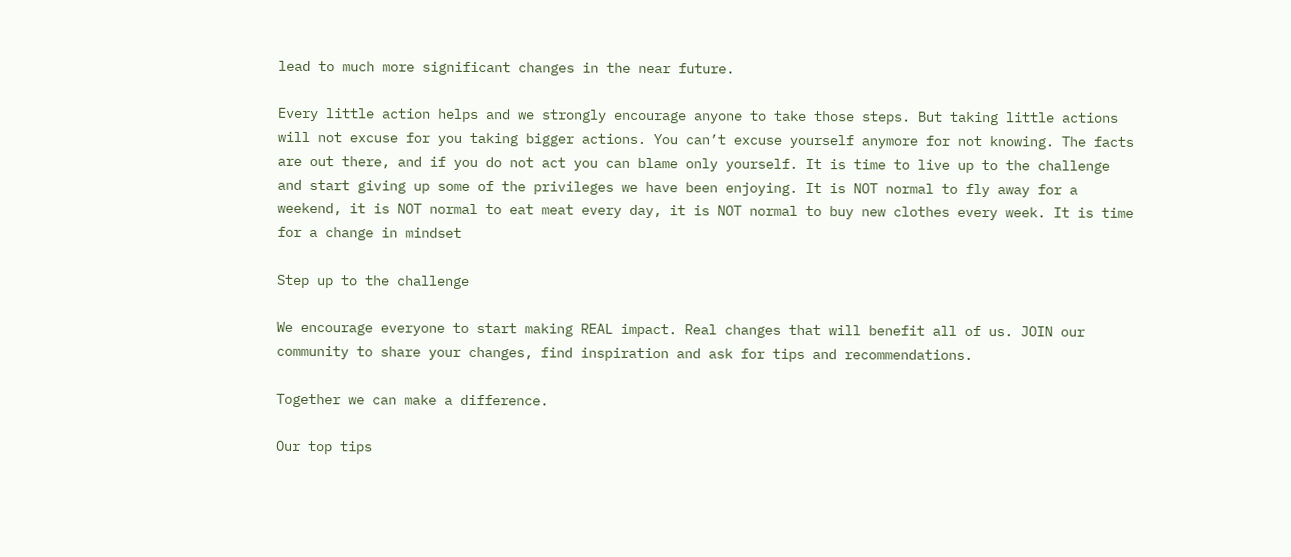lead to much more significant changes in the near future.

Every little action helps and we strongly encourage anyone to take those steps. But taking little actions will not excuse for you taking bigger actions. You can’t excuse yourself anymore for not knowing. The facts are out there, and if you do not act you can blame only yourself. It is time to live up to the challenge and start giving up some of the privileges we have been enjoying. It is NOT normal to fly away for a weekend, it is NOT normal to eat meat every day, it is NOT normal to buy new clothes every week. It is time for a change in mindset

Step up to the challenge

We encourage everyone to start making REAL impact. Real changes that will benefit all of us. JOIN our community to share your changes, find inspiration and ask for tips and recommendations.

Together we can make a difference.

Our top tips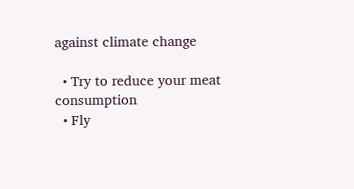against climate change

  • Try to reduce your meat consumption
  • Fly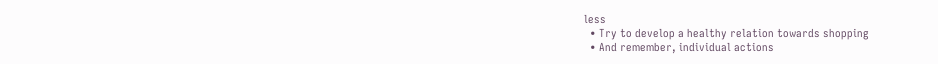less
  • Try to develop a healthy relation towards shopping
  • And remember, individual actions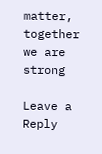matter, together we are strong

Leave a Reply